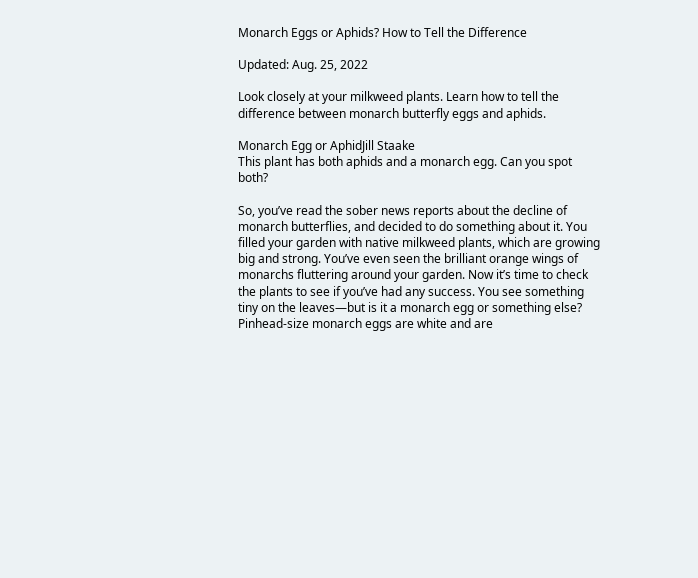Monarch Eggs or Aphids? How to Tell the Difference

Updated: Aug. 25, 2022

Look closely at your milkweed plants. Learn how to tell the difference between monarch butterfly eggs and aphids.

Monarch Egg or AphidJill Staake
This plant has both aphids and a monarch egg. Can you spot both?

So, you’ve read the sober news reports about the decline of monarch butterflies, and decided to do something about it. You filled your garden with native milkweed plants, which are growing big and strong. You’ve even seen the brilliant orange wings of monarchs fluttering around your garden. Now it’s time to check the plants to see if you’ve had any success. You see something tiny on the leaves—but is it a monarch egg or something else? Pinhead-size monarch eggs are white and are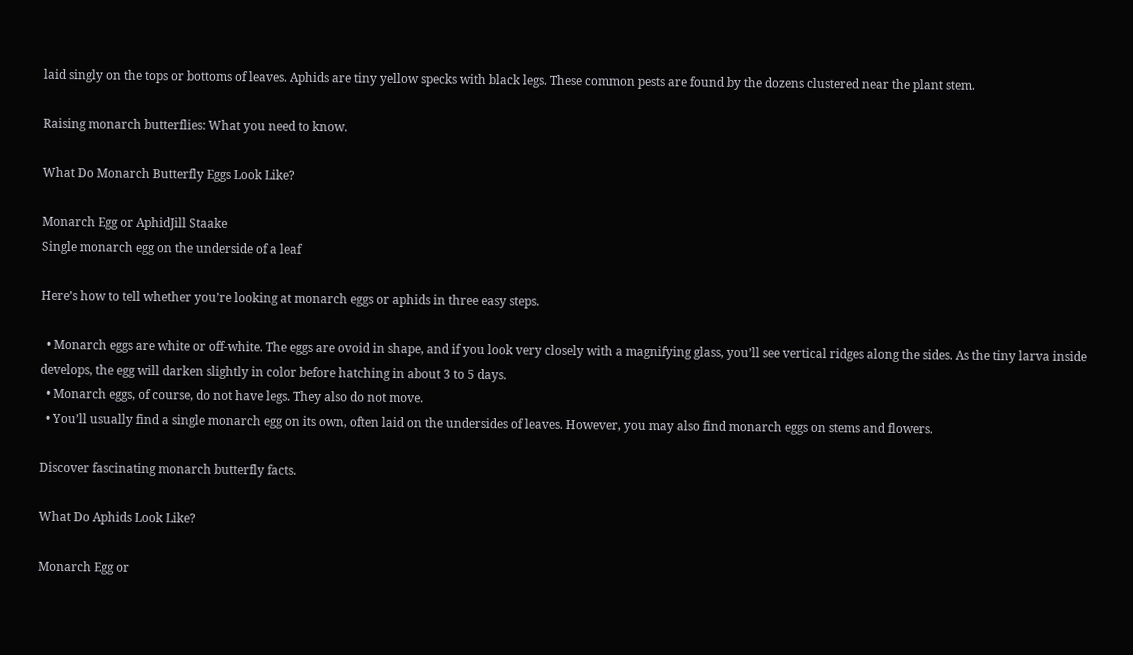laid singly on the tops or bottoms of leaves. Aphids are tiny yellow specks with black legs. These common pests are found by the dozens clustered near the plant stem.

Raising monarch butterflies: What you need to know.

What Do Monarch Butterfly Eggs Look Like?

Monarch Egg or AphidJill Staake
Single monarch egg on the underside of a leaf

Here’s how to tell whether you’re looking at monarch eggs or aphids in three easy steps.

  • Monarch eggs are white or off-white. The eggs are ovoid in shape, and if you look very closely with a magnifying glass, you’ll see vertical ridges along the sides. As the tiny larva inside develops, the egg will darken slightly in color before hatching in about 3 to 5 days.
  • Monarch eggs, of course, do not have legs. They also do not move.
  • You’ll usually find a single monarch egg on its own, often laid on the undersides of leaves. However, you may also find monarch eggs on stems and flowers.

Discover fascinating monarch butterfly facts.

What Do Aphids Look Like?

Monarch Egg or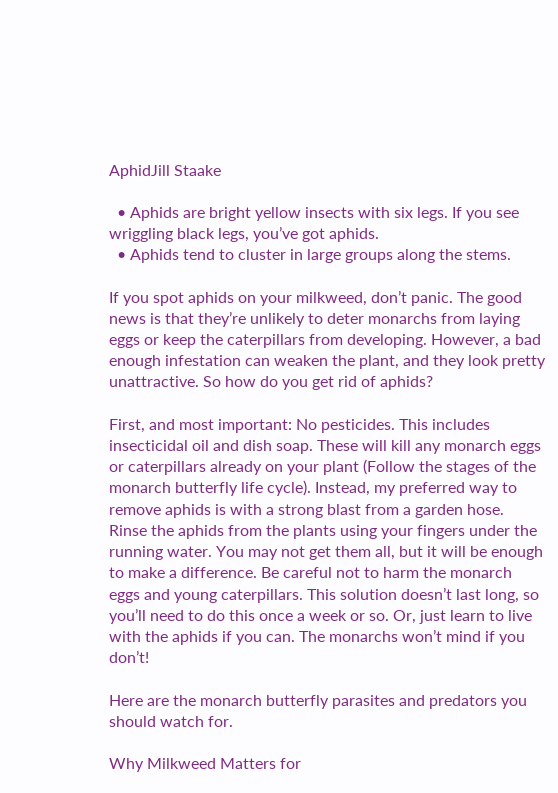AphidJill Staake

  • Aphids are bright yellow insects with six legs. If you see wriggling black legs, you’ve got aphids.
  • Aphids tend to cluster in large groups along the stems.

If you spot aphids on your milkweed, don’t panic. The good news is that they’re unlikely to deter monarchs from laying eggs or keep the caterpillars from developing. However, a bad enough infestation can weaken the plant, and they look pretty unattractive. So how do you get rid of aphids?

First, and most important: No pesticides. This includes insecticidal oil and dish soap. These will kill any monarch eggs or caterpillars already on your plant (Follow the stages of the monarch butterfly life cycle). Instead, my preferred way to remove aphids is with a strong blast from a garden hose. Rinse the aphids from the plants using your fingers under the running water. You may not get them all, but it will be enough to make a difference. Be careful not to harm the monarch eggs and young caterpillars. This solution doesn’t last long, so you’ll need to do this once a week or so. Or, just learn to live with the aphids if you can. The monarchs won’t mind if you don’t!

Here are the monarch butterfly parasites and predators you should watch for.

Why Milkweed Matters for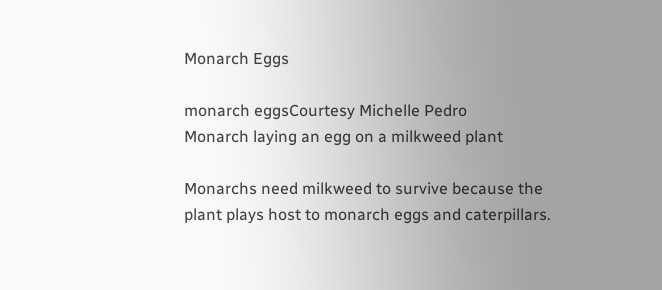Monarch Eggs

monarch eggsCourtesy Michelle Pedro
Monarch laying an egg on a milkweed plant

Monarchs need milkweed to survive because the plant plays host to monarch eggs and caterpillars.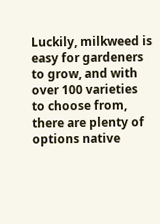Luckily, milkweed is easy for gardeners to grow, and with over 100 varieties to choose from, there are plenty of options native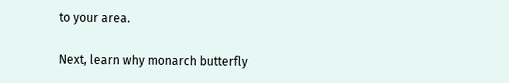to your area.

Next, learn why monarch butterfly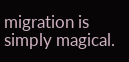migration is simply magical.